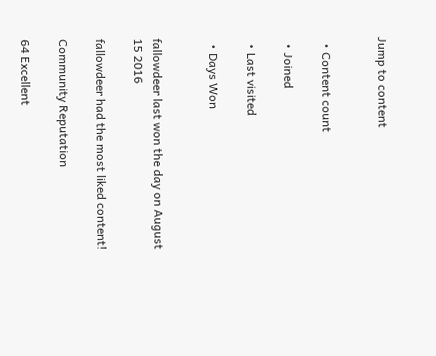Jump to content


  • Content count

  • Joined

  • Last visited

  • Days Won


fallowdeer last won the day on August 15 2016

fallowdeer had the most liked content!

Community Reputation

64 Excellent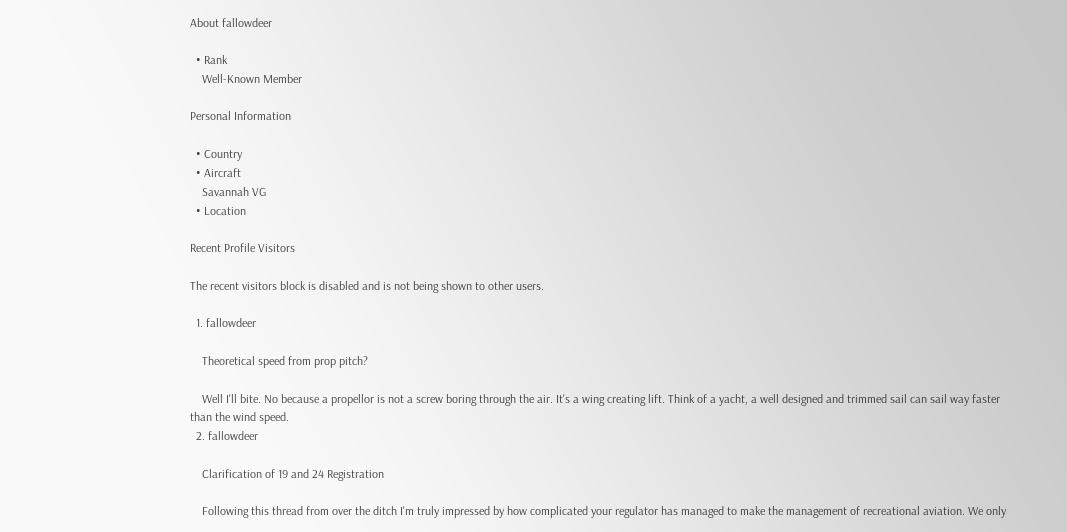About fallowdeer

  • Rank
    Well-Known Member

Personal Information

  • Country
  • Aircraft
    Savannah VG
  • Location

Recent Profile Visitors

The recent visitors block is disabled and is not being shown to other users.

  1. fallowdeer

    Theoretical speed from prop pitch?

    Well I'll bite. No because a propellor is not a screw boring through the air. It's a wing creating lift. Think of a yacht, a well designed and trimmed sail can sail way faster than the wind speed.
  2. fallowdeer

    Clarification of 19 and 24 Registration

    Following this thread from over the ditch I'm truly impressed by how complicated your regulator has managed to make the management of recreational aviation. We only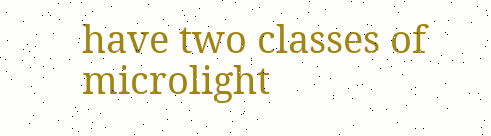have two classes of microlight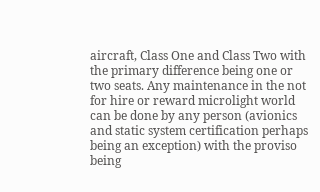aircraft, Class One and Class Two with the primary difference being one or two seats. Any maintenance in the not for hire or reward microlight world can be done by any person (avionics and static system certification perhaps being an exception) with the proviso being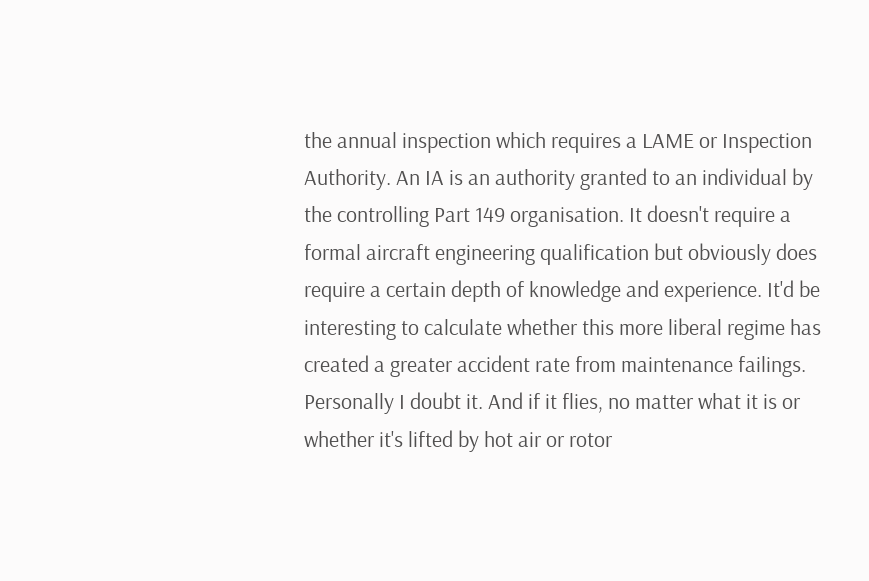the annual inspection which requires a LAME or Inspection Authority. An IA is an authority granted to an individual by the controlling Part 149 organisation. It doesn't require a formal aircraft engineering qualification but obviously does require a certain depth of knowledge and experience. It'd be interesting to calculate whether this more liberal regime has created a greater accident rate from maintenance failings. Personally I doubt it. And if it flies, no matter what it is or whether it's lifted by hot air or rotor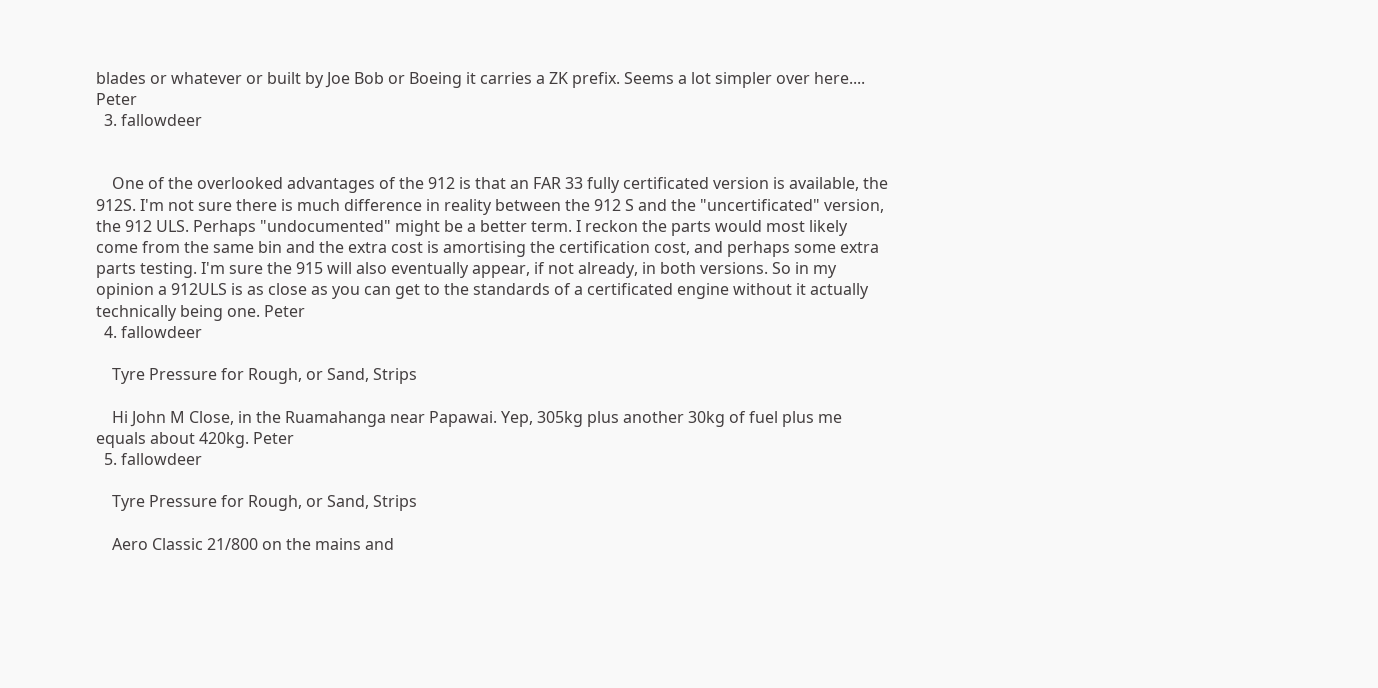blades or whatever or built by Joe Bob or Boeing it carries a ZK prefix. Seems a lot simpler over here.... Peter
  3. fallowdeer


    One of the overlooked advantages of the 912 is that an FAR 33 fully certificated version is available, the 912S. I'm not sure there is much difference in reality between the 912 S and the "uncertificated" version, the 912 ULS. Perhaps "undocumented" might be a better term. I reckon the parts would most likely come from the same bin and the extra cost is amortising the certification cost, and perhaps some extra parts testing. I'm sure the 915 will also eventually appear, if not already, in both versions. So in my opinion a 912ULS is as close as you can get to the standards of a certificated engine without it actually technically being one. Peter
  4. fallowdeer

    Tyre Pressure for Rough, or Sand, Strips

    Hi John M Close, in the Ruamahanga near Papawai. Yep, 305kg plus another 30kg of fuel plus me equals about 420kg. Peter
  5. fallowdeer

    Tyre Pressure for Rough, or Sand, Strips

    Aero Classic 21/800 on the mains and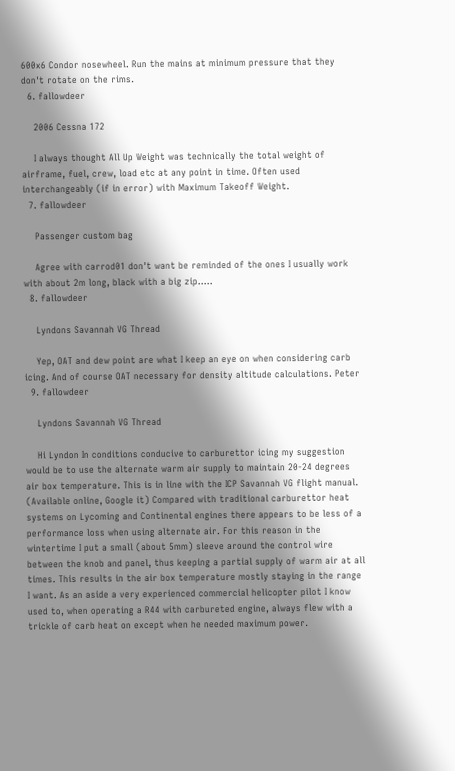600x6 Condor nosewheel. Run the mains at minimum pressure that they don't rotate on the rims.
  6. fallowdeer

    2006 Cessna 172

    I always thought All Up Weight was technically the total weight of airframe, fuel, crew, load etc at any point in time. Often used interchangeably (if in error) with Maximum Takeoff Weight.
  7. fallowdeer

    Passenger custom bag

    Agree with carrod01 don't want be reminded of the ones I usually work with about 2m long, black with a big zip.....
  8. fallowdeer

    Lyndons Savannah VG Thread

    Yep, OAT and dew point are what I keep an eye on when considering carb icing. And of course OAT necessary for density altitude calculations. Peter
  9. fallowdeer

    Lyndons Savannah VG Thread

    Hi Lyndon In conditions conducive to carburettor icing my suggestion would be to use the alternate warm air supply to maintain 20-24 degrees air box temperature. This is in line with the ICP Savannah VG flight manual. (Available online, Google it) Compared with traditional carburettor heat systems on Lycoming and Continental engines there appears to be less of a performance loss when using alternate air. For this reason in the wintertime I put a small (about 5mm) sleeve around the control wire between the knob and panel, thus keeping a partial supply of warm air at all times. This results in the air box temperature mostly staying in the range I want. As an aside a very experienced commercial helicopter pilot I know used to, when operating a R44 with carbureted engine, always flew with a trickle of carb heat on except when he needed maximum power.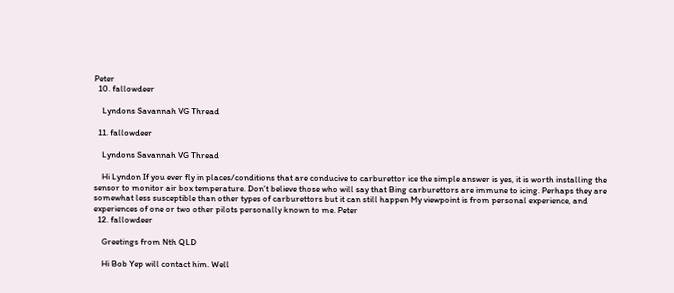Peter
  10. fallowdeer

    Lyndons Savannah VG Thread

  11. fallowdeer

    Lyndons Savannah VG Thread

    Hi Lyndon If you ever fly in places/conditions that are conducive to carburettor ice the simple answer is yes, it is worth installing the sensor to monitor air box temperature. Don't believe those who will say that Bing carburettors are immune to icing. Perhaps they are somewhat less susceptible than other types of carburettors but it can still happen My viewpoint is from personal experience, and experiences of one or two other pilots personally known to me. Peter
  12. fallowdeer

    Greetings from Nth QLD

    Hi Bob Yep will contact him. Well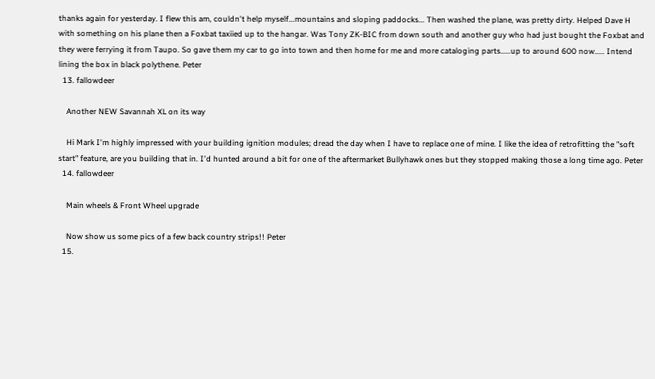thanks again for yesterday. I flew this am, couldn't help myself...mountains and sloping paddocks... Then washed the plane, was pretty dirty. Helped Dave H with something on his plane then a Foxbat taxiied up to the hangar. Was Tony ZK-BIC from down south and another guy who had just bought the Foxbat and they were ferrying it from Taupo. So gave them my car to go into town and then home for me and more cataloging parts.....up to around 600 now..... Intend lining the box in black polythene. Peter
  13. fallowdeer

    Another NEW Savannah XL on its way

    Hi Mark I'm highly impressed with your building ignition modules; dread the day when I have to replace one of mine. I like the idea of retrofitting the "soft start" feature, are you building that in. I'd hunted around a bit for one of the aftermarket Bullyhawk ones but they stopped making those a long time ago. Peter
  14. fallowdeer

    Main wheels & Front Wheel upgrade

    Now show us some pics of a few back country strips!! Peter
  15.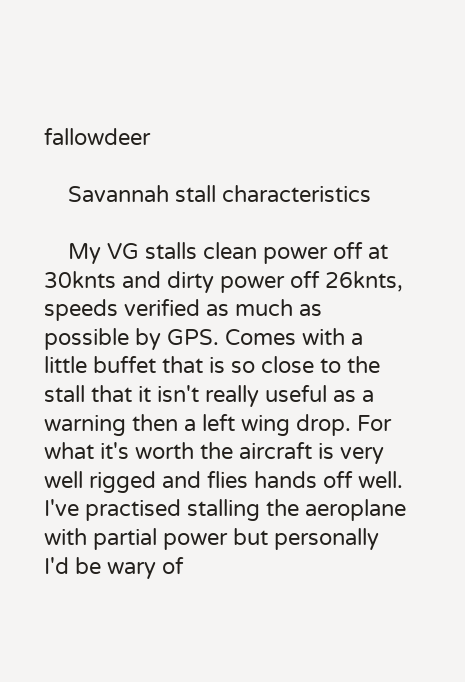fallowdeer

    Savannah stall characteristics

    My VG stalls clean power off at 30knts and dirty power off 26knts, speeds verified as much as possible by GPS. Comes with a little buffet that is so close to the stall that it isn't really useful as a warning then a left wing drop. For what it's worth the aircraft is very well rigged and flies hands off well. I've practised stalling the aeroplane with partial power but personally I'd be wary of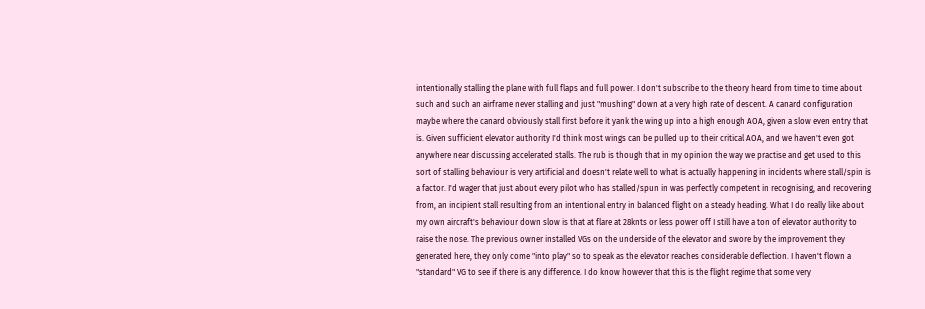intentionally stalling the plane with full flaps and full power. I don't subscribe to the theory heard from time to time about such and such an airframe never stalling and just "mushing" down at a very high rate of descent. A canard configuration maybe where the canard obviously stall first before it yank the wing up into a high enough AOA, given a slow even entry that is. Given sufficient elevator authority I'd think most wings can be pulled up to their critical AOA, and we haven't even got anywhere near discussing accelerated stalls. The rub is though that in my opinion the way we practise and get used to this sort of stalling behaviour is very artificial and doesn't relate well to what is actually happening in incidents where stall/spin is a factor. I'd wager that just about every pilot who has stalled/spun in was perfectly competent in recognising, and recovering from, an incipient stall resulting from an intentional entry in balanced flight on a steady heading. What I do really like about my own aircraft's behaviour down slow is that at flare at 28knts or less power off I still have a ton of elevator authority to raise the nose. The previous owner installed VGs on the underside of the elevator and swore by the improvement they generated here, they only come "into play" so to speak as the elevator reaches considerable deflection. I haven't flown a "standard" VG to see if there is any difference. I do know however that this is the flight regime that some very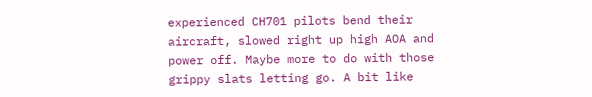experienced CH701 pilots bend their aircraft, slowed right up high AOA and power off. Maybe more to do with those grippy slats letting go. A bit like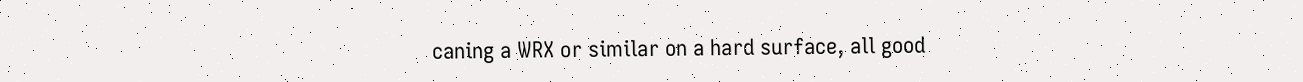caning a WRX or similar on a hard surface, all good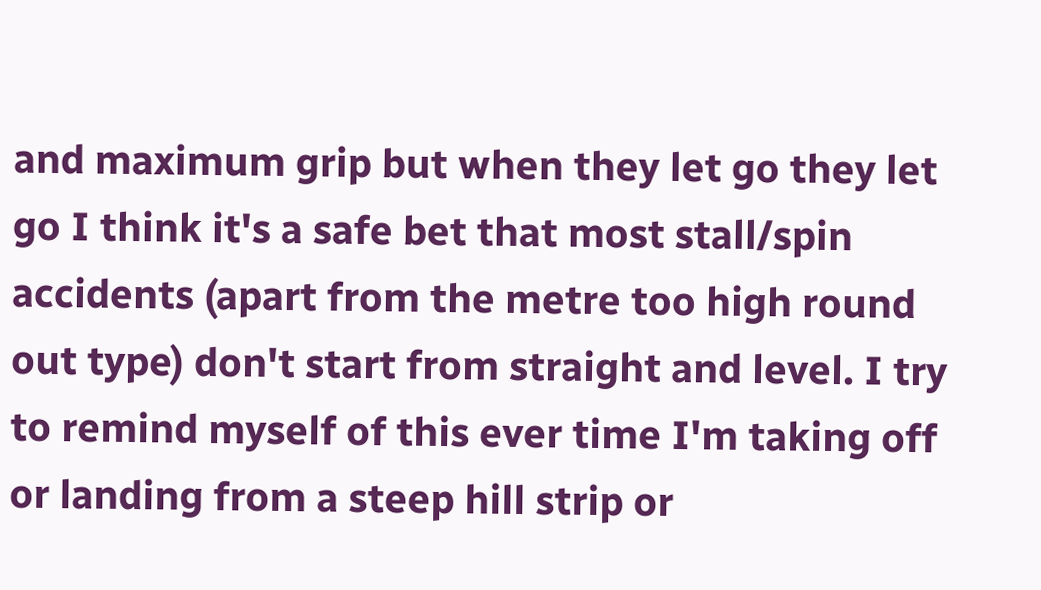and maximum grip but when they let go they let go I think it's a safe bet that most stall/spin accidents (apart from the metre too high round out type) don't start from straight and level. I try to remind myself of this ever time I'm taking off or landing from a steep hill strip or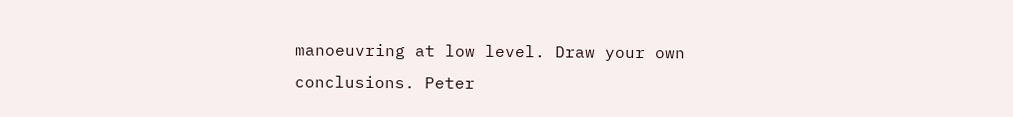manoeuvring at low level. Draw your own conclusions. Peter